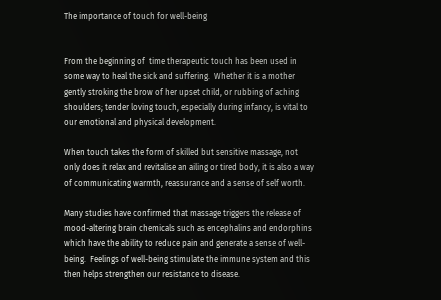The importance of touch for well-being


From the beginning of  time therapeutic touch has been used in some way to heal the sick and suffering.  Whether it is a mother gently stroking the brow of her upset child, or rubbing of aching shoulders; tender loving touch, especially during infancy, is vital to our emotional and physical development.

When touch takes the form of skilled but sensitive massage, not only does it relax and revitalise an ailing or tired body, it is also a way of communicating warmth, reassurance and a sense of self worth.

Many studies have confirmed that massage triggers the release of mood-altering brain chemicals such as encephalins and endorphins which have the ability to reduce pain and generate a sense of well-being.  Feelings of well-being stimulate the immune system and this then helps strengthen our resistance to disease.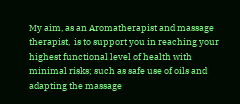My aim, as an Aromatherapist and massage therapist,  is to support you in reaching your highest functional level of health with minimal risks; such as safe use of oils and adapting the massage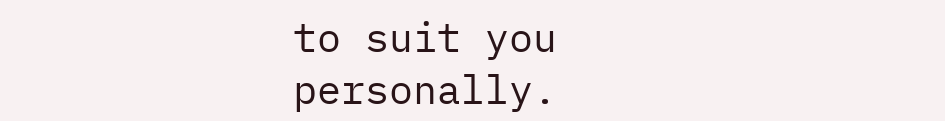to suit you personally.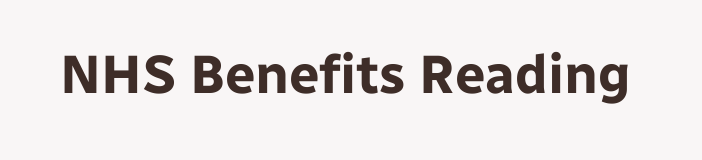NHS Benefits Reading